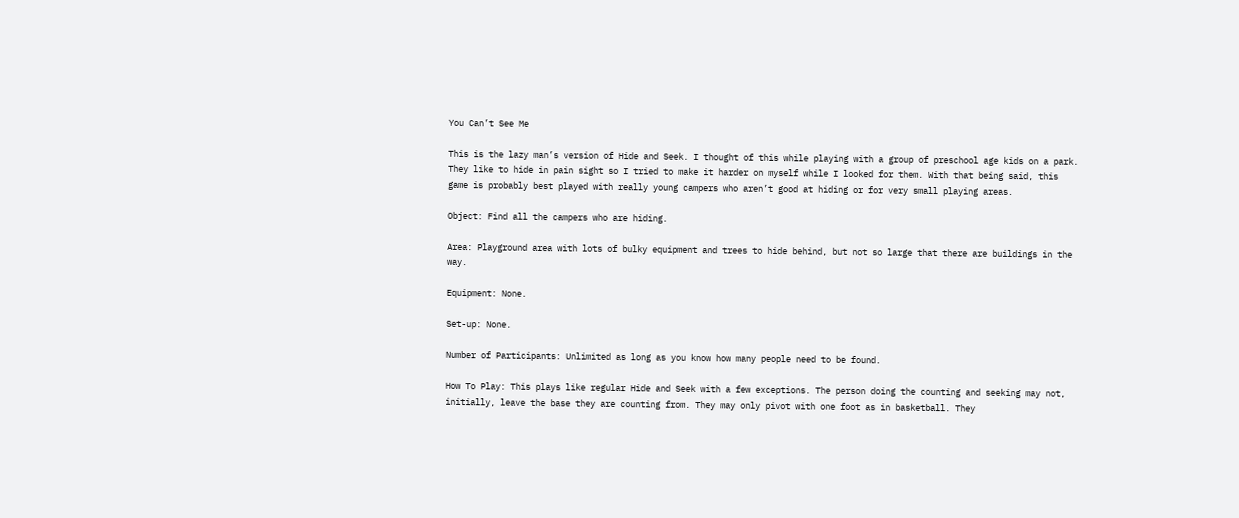You Can’t See Me

This is the lazy man’s version of Hide and Seek. I thought of this while playing with a group of preschool age kids on a park. They like to hide in pain sight so I tried to make it harder on myself while I looked for them. With that being said, this game is probably best played with really young campers who aren’t good at hiding or for very small playing areas.

Object: Find all the campers who are hiding.

Area: Playground area with lots of bulky equipment and trees to hide behind, but not so large that there are buildings in the way.

Equipment: None.

Set-up: None.

Number of Participants: Unlimited as long as you know how many people need to be found.

How To Play: This plays like regular Hide and Seek with a few exceptions. The person doing the counting and seeking may not, initially, leave the base they are counting from. They may only pivot with one foot as in basketball. They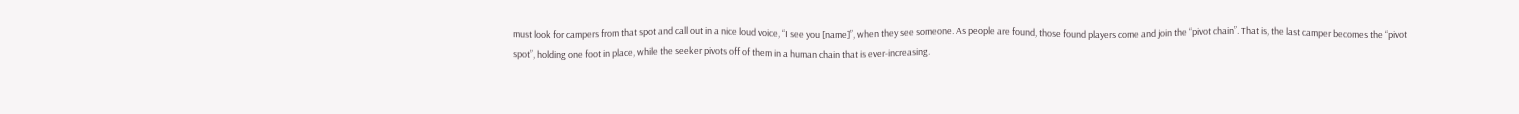must look for campers from that spot and call out in a nice loud voice, “I see you [name]”, when they see someone. As people are found, those found players come and join the “pivot chain”. That is, the last camper becomes the “pivot spot”, holding one foot in place, while the seeker pivots off of them in a human chain that is ever-increasing.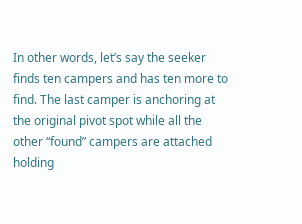In other words, let’s say the seeker finds ten campers and has ten more to find. The last camper is anchoring at the original pivot spot while all the other “found” campers are attached holding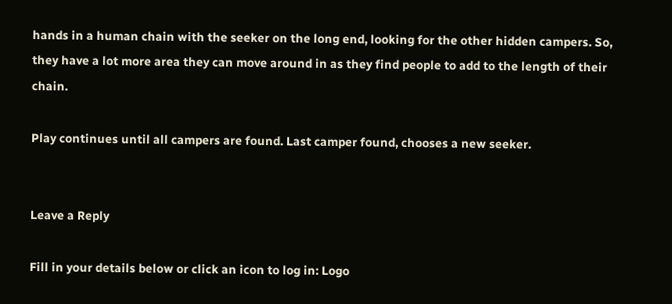hands in a human chain with the seeker on the long end, looking for the other hidden campers. So, they have a lot more area they can move around in as they find people to add to the length of their chain.

Play continues until all campers are found. Last camper found, chooses a new seeker.


Leave a Reply

Fill in your details below or click an icon to log in: Logo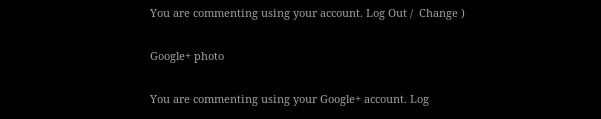You are commenting using your account. Log Out /  Change )

Google+ photo

You are commenting using your Google+ account. Log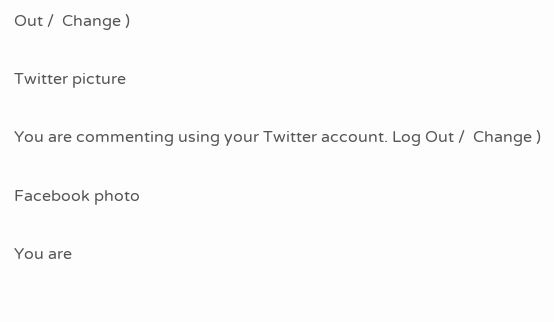Out /  Change )

Twitter picture

You are commenting using your Twitter account. Log Out /  Change )

Facebook photo

You are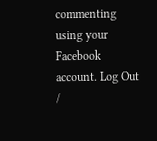commenting using your Facebook account. Log Out /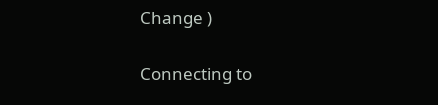Change )


Connecting to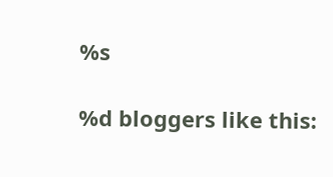%s

%d bloggers like this: